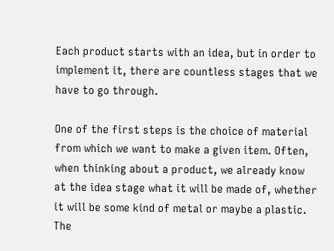Each product starts with an idea, but in order to implement it, there are countless stages that we have to go through.

One of the first steps is the choice of material from which we want to make a given item. Often, when thinking about a product, we already know at the idea stage what it will be made of, whether it will be some kind of metal or maybe a plastic. The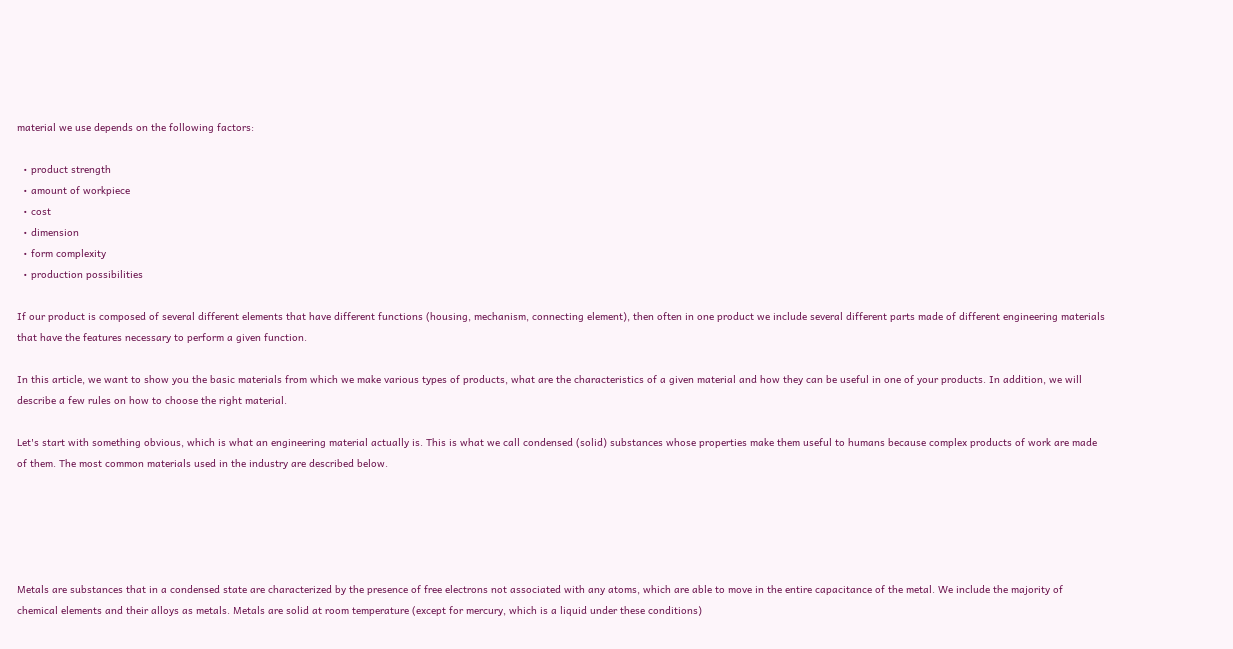material we use depends on the following factors:

  • product strength
  • amount of workpiece
  • cost
  • dimension
  • form complexity
  • production possibilities

If our product is composed of several different elements that have different functions (housing, mechanism, connecting element), then often in one product we include several different parts made of different engineering materials that have the features necessary to perform a given function.

In this article, we want to show you the basic materials from which we make various types of products, what are the characteristics of a given material and how they can be useful in one of your products. In addition, we will describe a few rules on how to choose the right material.

Let's start with something obvious, which is what an engineering material actually is. This is what we call condensed (solid) substances whose properties make them useful to humans because complex products of work are made of them. The most common materials used in the industry are described below.





Metals are substances that in a condensed state are characterized by the presence of free electrons not associated with any atoms, which are able to move in the entire capacitance of the metal. We include the majority of chemical elements and their alloys as metals. Metals are solid at room temperature (except for mercury, which is a liquid under these conditions)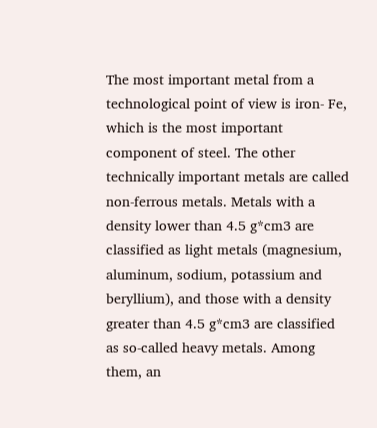The most important metal from a technological point of view is iron- Fe, which is the most important component of steel. The other technically important metals are called non-ferrous metals. Metals with a density lower than 4.5 g*cm3 are classified as light metals (magnesium, aluminum, sodium, potassium and beryllium), and those with a density greater than 4.5 g*cm3 are classified as so-called heavy metals. Among them, an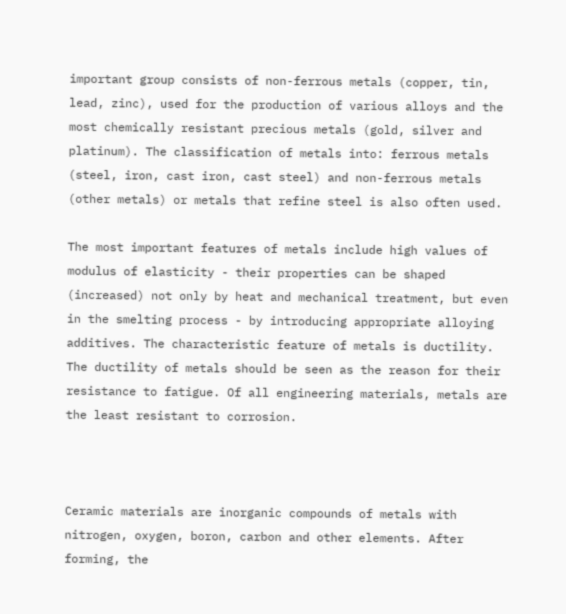important group consists of non-ferrous metals (copper, tin, lead, zinc), used for the production of various alloys and the most chemically resistant precious metals (gold, silver and platinum). The classification of metals into: ferrous metals (steel, iron, cast iron, cast steel) and non-ferrous metals (other metals) or metals that refine steel is also often used.

The most important features of metals include high values of modulus of elasticity - their properties can be shaped (increased) not only by heat and mechanical treatment, but even in the smelting process - by introducing appropriate alloying additives. The characteristic feature of metals is ductility. The ductility of metals should be seen as the reason for their resistance to fatigue. Of all engineering materials, metals are the least resistant to corrosion.



Ceramic materials are inorganic compounds of metals with nitrogen, oxygen, boron, carbon and other elements. After forming, the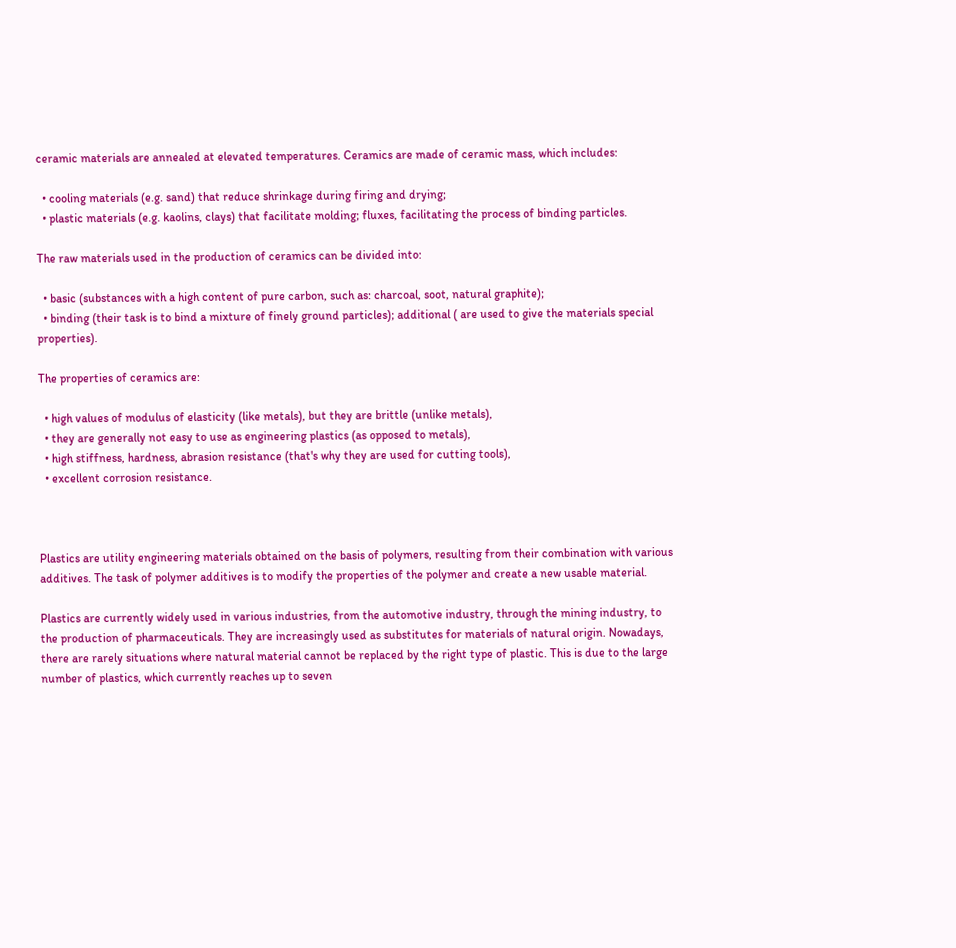ceramic materials are annealed at elevated temperatures. Ceramics are made of ceramic mass, which includes:

  • cooling materials (e.g. sand) that reduce shrinkage during firing and drying;
  • plastic materials (e.g. kaolins, clays) that facilitate molding; fluxes, facilitating the process of binding particles.

The raw materials used in the production of ceramics can be divided into:

  • basic (substances with a high content of pure carbon, such as: charcoal, soot, natural graphite);
  • binding (their task is to bind a mixture of finely ground particles); additional ( are used to give the materials special properties).

The properties of ceramics are:

  • high values of modulus of elasticity (like metals), but they are brittle (unlike metals),
  • they are generally not easy to use as engineering plastics (as opposed to metals),
  • high stiffness, hardness, abrasion resistance (that's why they are used for cutting tools),
  • excellent corrosion resistance.



Plastics are utility engineering materials obtained on the basis of polymers, resulting from their combination with various additives. The task of polymer additives is to modify the properties of the polymer and create a new usable material.

Plastics are currently widely used in various industries, from the automotive industry, through the mining industry, to the production of pharmaceuticals. They are increasingly used as substitutes for materials of natural origin. Nowadays, there are rarely situations where natural material cannot be replaced by the right type of plastic. This is due to the large number of plastics, which currently reaches up to seven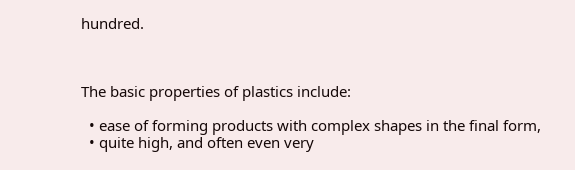hundred.



The basic properties of plastics include:

  • ease of forming products with complex shapes in the final form,
  • quite high, and often even very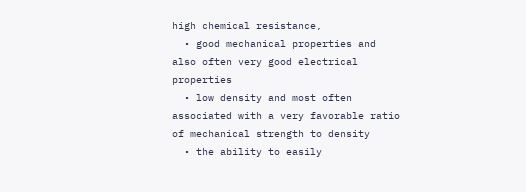high chemical resistance,
  • good mechanical properties and also often very good electrical properties
  • low density and most often associated with a very favorable ratio of mechanical strength to density
  • the ability to easily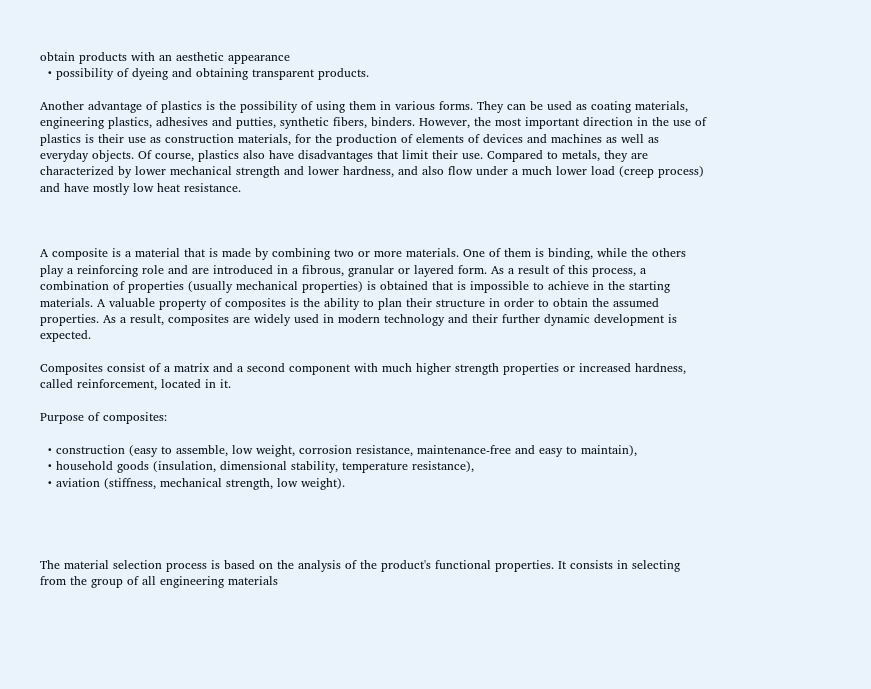obtain products with an aesthetic appearance
  • possibility of dyeing and obtaining transparent products.

Another advantage of plastics is the possibility of using them in various forms. They can be used as coating materials, engineering plastics, adhesives and putties, synthetic fibers, binders. However, the most important direction in the use of plastics is their use as construction materials, for the production of elements of devices and machines as well as everyday objects. Of course, plastics also have disadvantages that limit their use. Compared to metals, they are characterized by lower mechanical strength and lower hardness, and also flow under a much lower load (creep process) and have mostly low heat resistance.



A composite is a material that is made by combining two or more materials. One of them is binding, while the others play a reinforcing role and are introduced in a fibrous, granular or layered form. As a result of this process, a combination of properties (usually mechanical properties) is obtained that is impossible to achieve in the starting materials. A valuable property of composites is the ability to plan their structure in order to obtain the assumed properties. As a result, composites are widely used in modern technology and their further dynamic development is expected.

Composites consist of a matrix and a second component with much higher strength properties or increased hardness, called reinforcement, located in it.

Purpose of composites:

  • construction (easy to assemble, low weight, corrosion resistance, maintenance-free and easy to maintain),
  • household goods (insulation, dimensional stability, temperature resistance),
  • aviation (stiffness, mechanical strength, low weight).




The material selection process is based on the analysis of the product's functional properties. It consists in selecting from the group of all engineering materials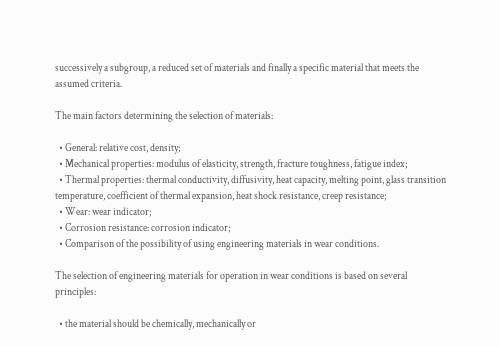successively a subgroup, a reduced set of materials and finally a specific material that meets the assumed criteria.

The main factors determining the selection of materials:

  • General: relative cost, density;
  • Mechanical properties: modulus of elasticity, strength, fracture toughness, fatigue index;
  • Thermal properties: thermal conductivity, diffusivity, heat capacity, melting point, glass transition temperature, coefficient of thermal expansion, heat shock resistance, creep resistance;
  • Wear: wear indicator;
  • Corrosion resistance: corrosion indicator;
  • Comparison of the possibility of using engineering materials in wear conditions.

The selection of engineering materials for operation in wear conditions is based on several principles:

  • the material should be chemically, mechanically or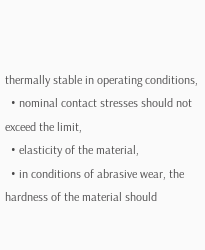thermally stable in operating conditions,
  • nominal contact stresses should not exceed the limit,
  • elasticity of the material,
  • in conditions of abrasive wear, the hardness of the material should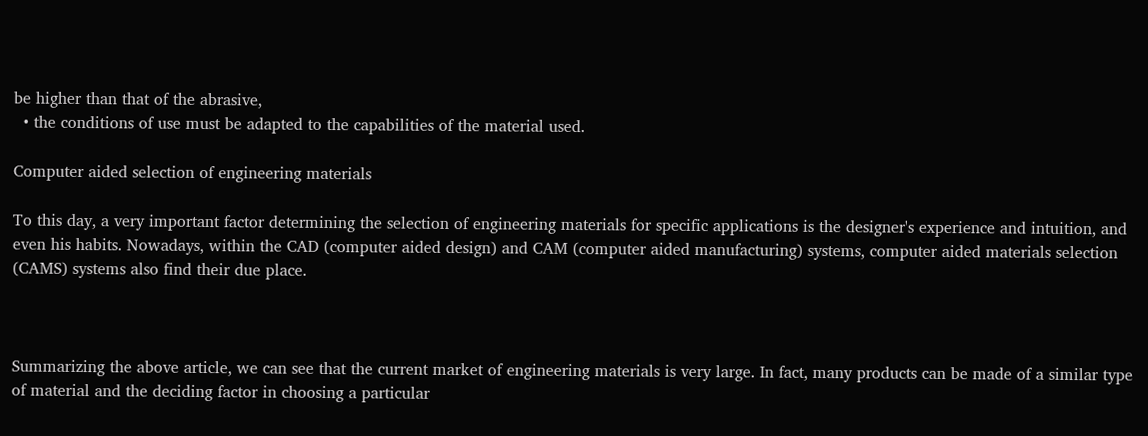be higher than that of the abrasive,
  • the conditions of use must be adapted to the capabilities of the material used.

Computer aided selection of engineering materials

To this day, a very important factor determining the selection of engineering materials for specific applications is the designer's experience and intuition, and even his habits. Nowadays, within the CAD (computer aided design) and CAM (computer aided manufacturing) systems, computer aided materials selection (CAMS) systems also find their due place.



Summarizing the above article, we can see that the current market of engineering materials is very large. In fact, many products can be made of a similar type of material and the deciding factor in choosing a particular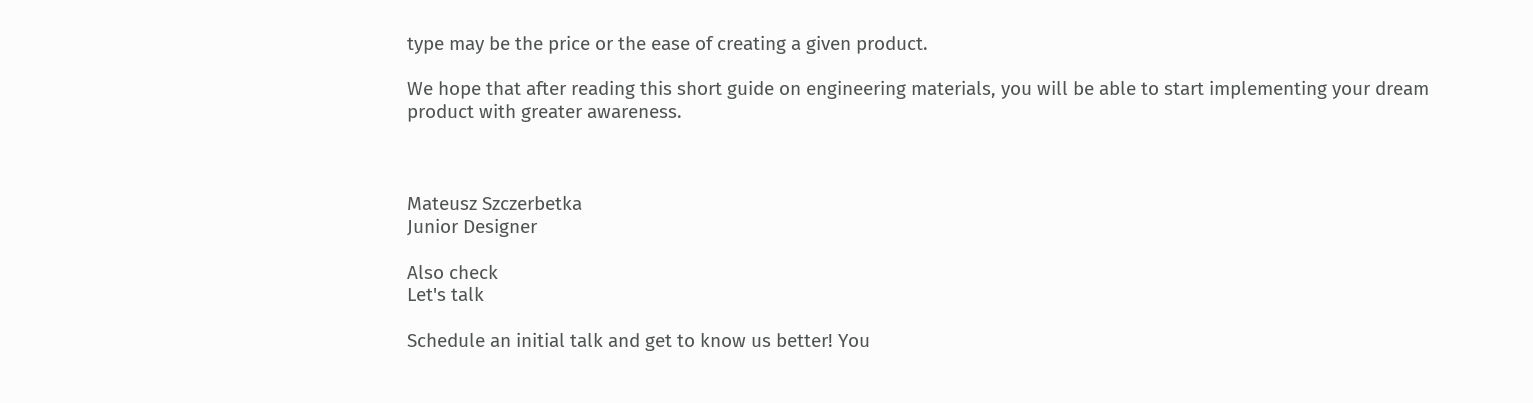type may be the price or the ease of creating a given product.

We hope that after reading this short guide on engineering materials, you will be able to start implementing your dream product with greater awareness.



Mateusz Szczerbetka
Junior Designer

Also check
Let's talk

Schedule an initial talk and get to know us better! You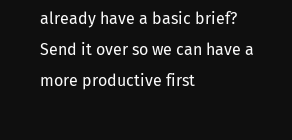already have a basic brief? Send it over so we can have a more productive first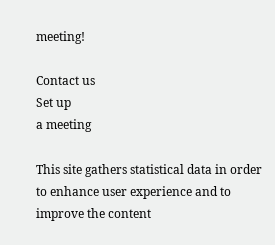meeting!

Contact us
Set up
a meeting

This site gathers statistical data in order to enhance user experience and to improve the content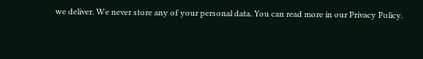we deliver. We never store any of your personal data. You can read more in our Privacy Policy.